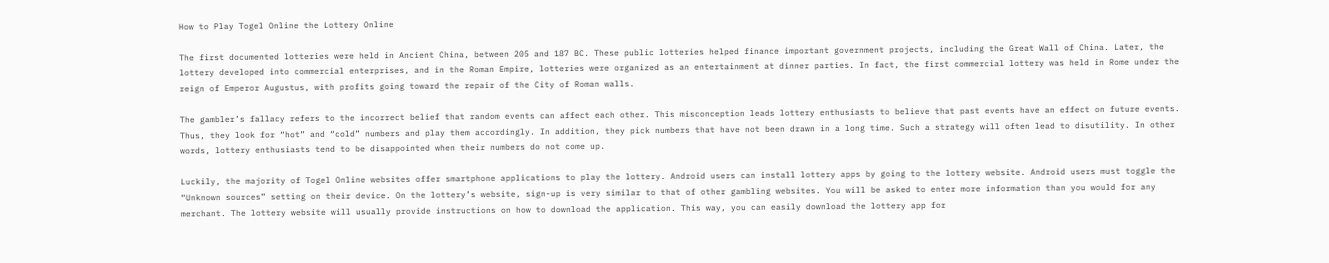How to Play Togel Online the Lottery Online

The first documented lotteries were held in Ancient China, between 205 and 187 BC. These public lotteries helped finance important government projects, including the Great Wall of China. Later, the lottery developed into commercial enterprises, and in the Roman Empire, lotteries were organized as an entertainment at dinner parties. In fact, the first commercial lottery was held in Rome under the reign of Emperor Augustus, with profits going toward the repair of the City of Roman walls.

The gambler’s fallacy refers to the incorrect belief that random events can affect each other. This misconception leads lottery enthusiasts to believe that past events have an effect on future events. Thus, they look for “hot” and “cold” numbers and play them accordingly. In addition, they pick numbers that have not been drawn in a long time. Such a strategy will often lead to disutility. In other words, lottery enthusiasts tend to be disappointed when their numbers do not come up.

Luckily, the majority of Togel Online websites offer smartphone applications to play the lottery. Android users can install lottery apps by going to the lottery website. Android users must toggle the “Unknown sources” setting on their device. On the lottery’s website, sign-up is very similar to that of other gambling websites. You will be asked to enter more information than you would for any merchant. The lottery website will usually provide instructions on how to download the application. This way, you can easily download the lottery app for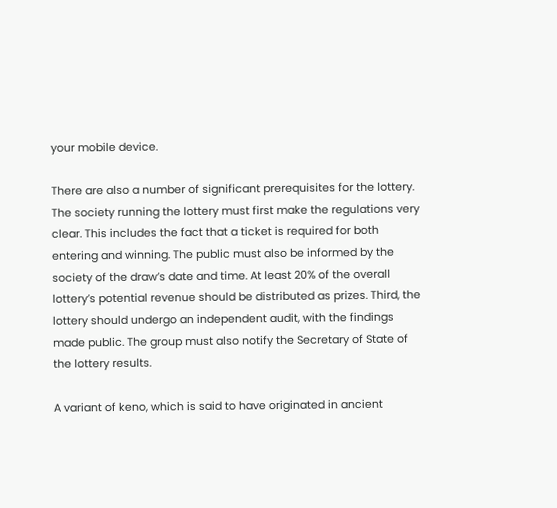your mobile device.

There are also a number of significant prerequisites for the lottery. The society running the lottery must first make the regulations very clear. This includes the fact that a ticket is required for both entering and winning. The public must also be informed by the society of the draw’s date and time. At least 20% of the overall lottery’s potential revenue should be distributed as prizes. Third, the lottery should undergo an independent audit, with the findings made public. The group must also notify the Secretary of State of the lottery results.

A variant of keno, which is said to have originated in ancient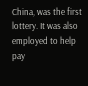China, was the first lottery. It was also employed to help pay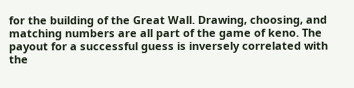for the building of the Great Wall. Drawing, choosing, and matching numbers are all part of the game of keno. The payout for a successful guess is inversely correlated with the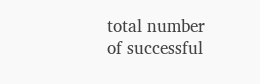total number of successful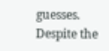guesses. Despite the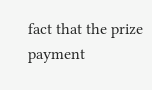fact that the prize payment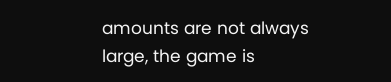amounts are not always large, the game is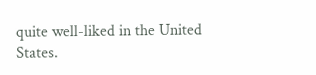quite well-liked in the United States.